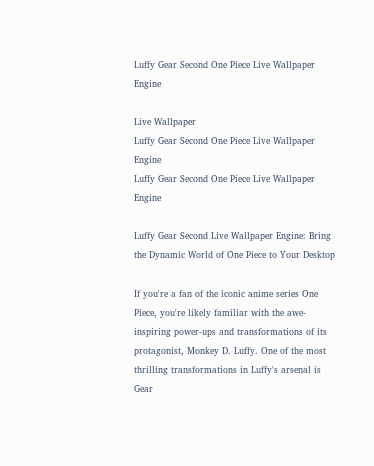Luffy Gear Second One Piece Live Wallpaper Engine

Live Wallpaper
Luffy Gear Second One Piece Live Wallpaper Engine
Luffy Gear Second One Piece Live Wallpaper Engine

Luffy Gear Second Live Wallpaper Engine: Bring the Dynamic World of One Piece to Your Desktop

If you're a fan of the iconic anime series One Piece, you're likely familiar with the awe-inspiring power-ups and transformations of its protagonist, Monkey D. Luffy. One of the most thrilling transformations in Luffy's arsenal is Gear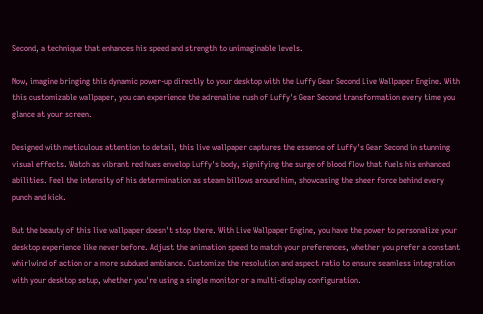Second, a technique that enhances his speed and strength to unimaginable levels.

Now, imagine bringing this dynamic power-up directly to your desktop with the Luffy Gear Second Live Wallpaper Engine. With this customizable wallpaper, you can experience the adrenaline rush of Luffy's Gear Second transformation every time you glance at your screen.

Designed with meticulous attention to detail, this live wallpaper captures the essence of Luffy's Gear Second in stunning visual effects. Watch as vibrant red hues envelop Luffy's body, signifying the surge of blood flow that fuels his enhanced abilities. Feel the intensity of his determination as steam billows around him, showcasing the sheer force behind every punch and kick.

But the beauty of this live wallpaper doesn't stop there. With Live Wallpaper Engine, you have the power to personalize your desktop experience like never before. Adjust the animation speed to match your preferences, whether you prefer a constant whirlwind of action or a more subdued ambiance. Customize the resolution and aspect ratio to ensure seamless integration with your desktop setup, whether you're using a single monitor or a multi-display configuration.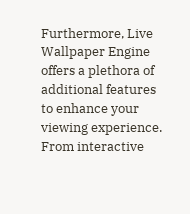Furthermore, Live Wallpaper Engine offers a plethora of additional features to enhance your viewing experience. From interactive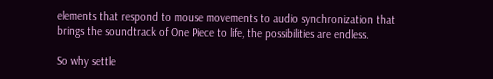elements that respond to mouse movements to audio synchronization that brings the soundtrack of One Piece to life, the possibilities are endless.

So why settle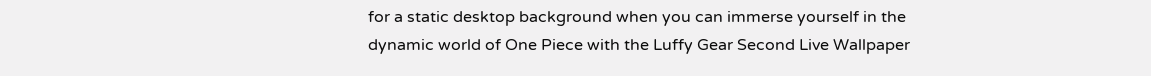for a static desktop background when you can immerse yourself in the dynamic world of One Piece with the Luffy Gear Second Live Wallpaper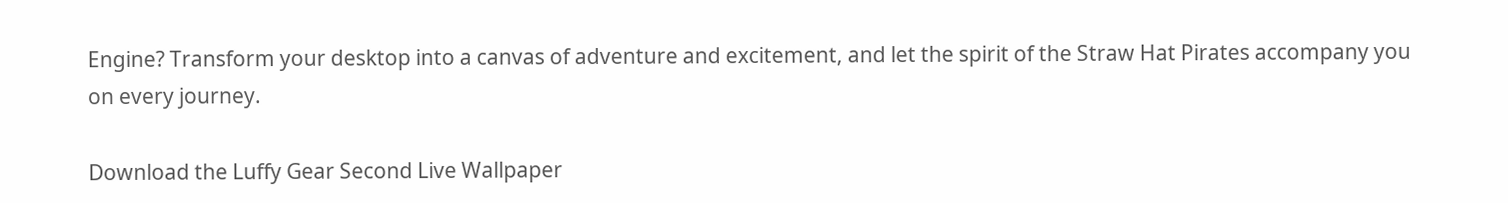Engine? Transform your desktop into a canvas of adventure and excitement, and let the spirit of the Straw Hat Pirates accompany you on every journey.

Download the Luffy Gear Second Live Wallpaper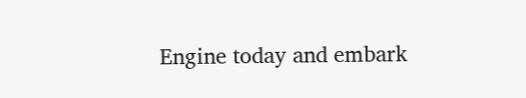Engine today and embark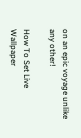on an epic voyage unlike any other!

How To Set Live Wallpaper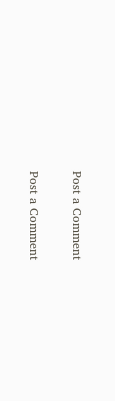Post a Comment

Post a Comment